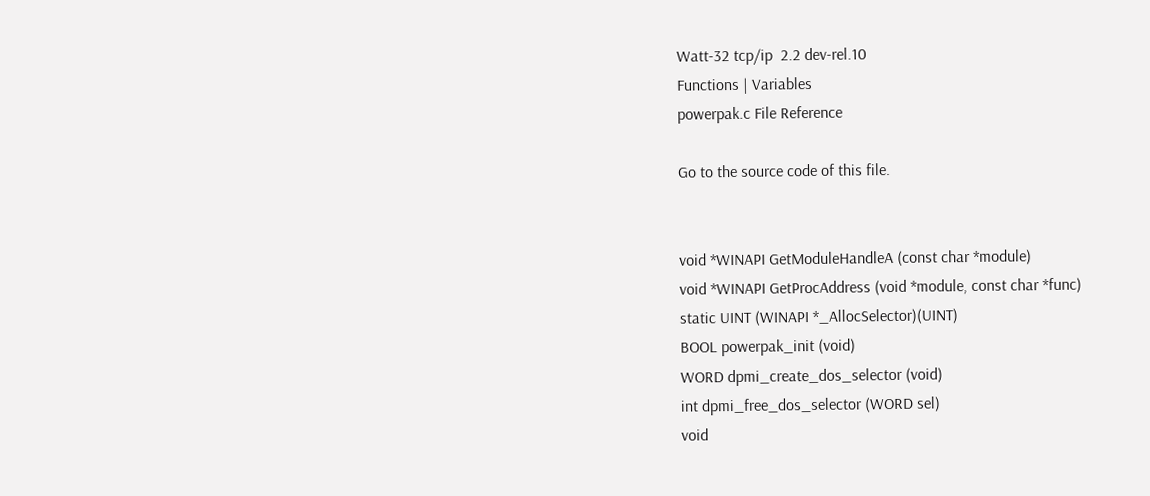Watt-32 tcp/ip  2.2 dev-rel.10
Functions | Variables
powerpak.c File Reference

Go to the source code of this file.


void *WINAPI GetModuleHandleA (const char *module)
void *WINAPI GetProcAddress (void *module, const char *func)
static UINT (WINAPI *_AllocSelector)(UINT)
BOOL powerpak_init (void)
WORD dpmi_create_dos_selector (void)
int dpmi_free_dos_selector (WORD sel)
void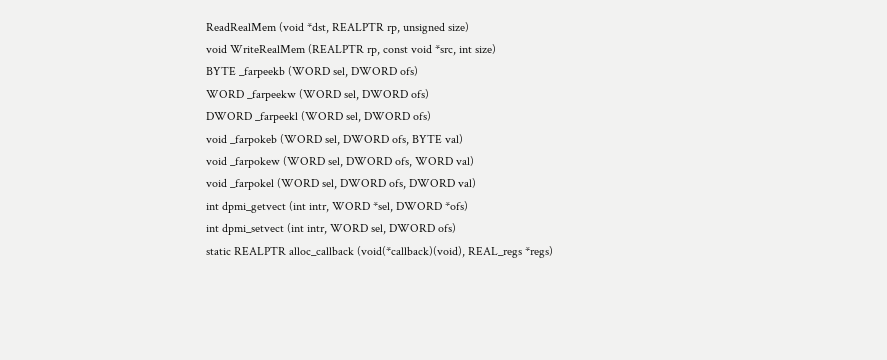ReadRealMem (void *dst, REALPTR rp, unsigned size)
void WriteRealMem (REALPTR rp, const void *src, int size)
BYTE _farpeekb (WORD sel, DWORD ofs)
WORD _farpeekw (WORD sel, DWORD ofs)
DWORD _farpeekl (WORD sel, DWORD ofs)
void _farpokeb (WORD sel, DWORD ofs, BYTE val)
void _farpokew (WORD sel, DWORD ofs, WORD val)
void _farpokel (WORD sel, DWORD ofs, DWORD val)
int dpmi_getvect (int intr, WORD *sel, DWORD *ofs)
int dpmi_setvect (int intr, WORD sel, DWORD ofs)
static REALPTR alloc_callback (void(*callback)(void), REAL_regs *regs)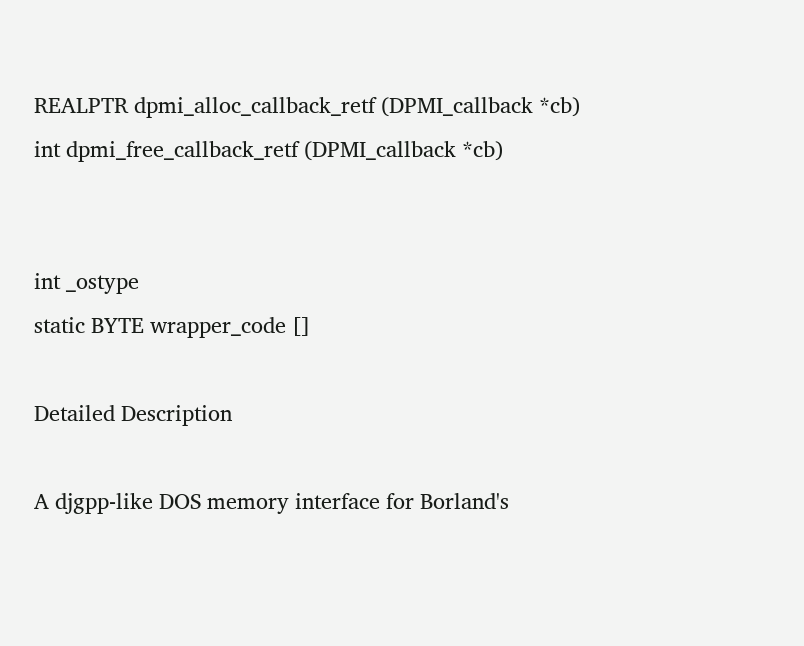REALPTR dpmi_alloc_callback_retf (DPMI_callback *cb)
int dpmi_free_callback_retf (DPMI_callback *cb)


int _ostype
static BYTE wrapper_code []

Detailed Description

A djgpp-like DOS memory interface for Borland's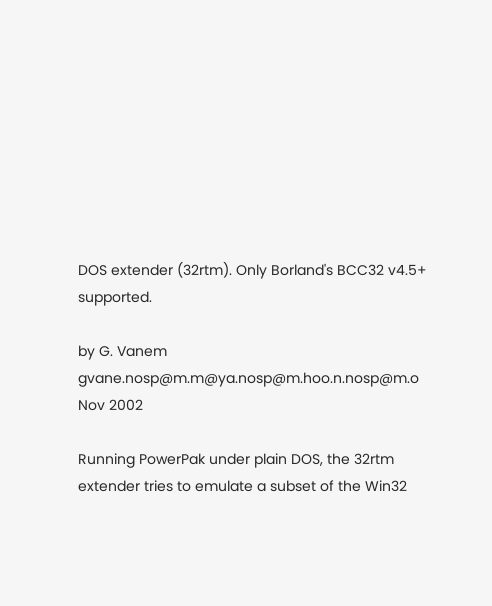DOS extender (32rtm). Only Borland's BCC32 v4.5+ supported.

by G. Vanem gvane.nosp@m.m@ya.nosp@m.hoo.n.nosp@m.o Nov 2002

Running PowerPak under plain DOS, the 32rtm extender tries to emulate a subset of the Win32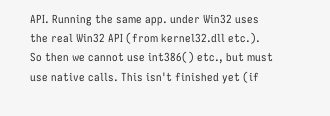API. Running the same app. under Win32 uses the real Win32 API (from kernel32.dll etc.). So then we cannot use int386() etc., but must use native calls. This isn't finished yet (if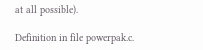at all possible).

Definition in file powerpak.c.